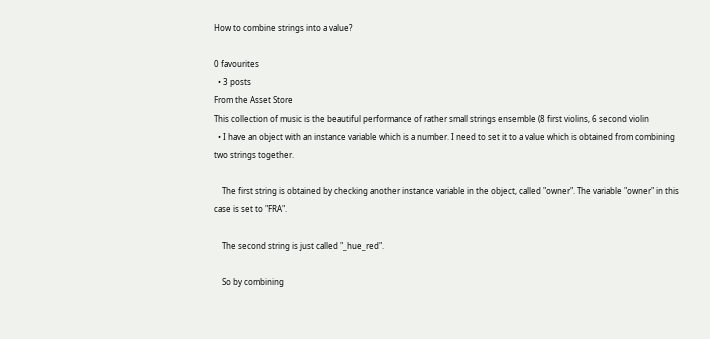How to combine strings into a value?

0 favourites
  • 3 posts
From the Asset Store
This collection of music is the beautiful performance of rather small strings ensemble (8 first violins, 6 second violin
  • I have an object with an instance variable which is a number. I need to set it to a value which is obtained from combining two strings together.

    The first string is obtained by checking another instance variable in the object, called "owner". The variable "owner" in this case is set to "FRA".

    The second string is just called "_hue_red".

    So by combining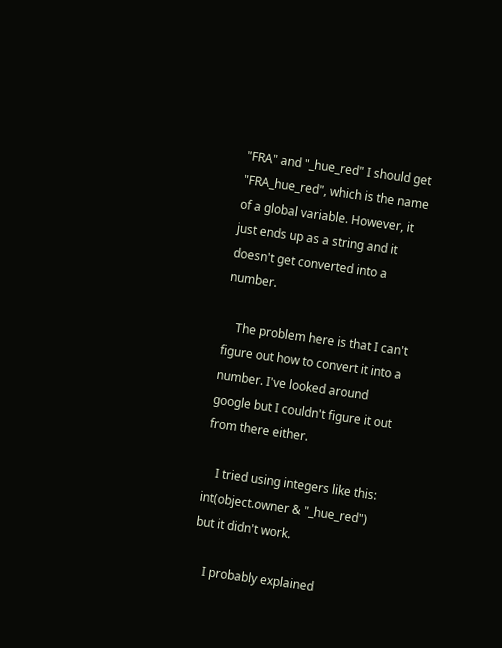"FRA" and "_hue_red" I should get "FRA_hue_red", which is the name of a global variable. However, it just ends up as a string and it doesn't get converted into a number.

    The problem here is that I can't figure out how to convert it into a number. I've looked around google but I couldn't figure it out from there either.

    I tried using integers like this: int(object.owner & "_hue_red") but it didn't work.

    I probably explained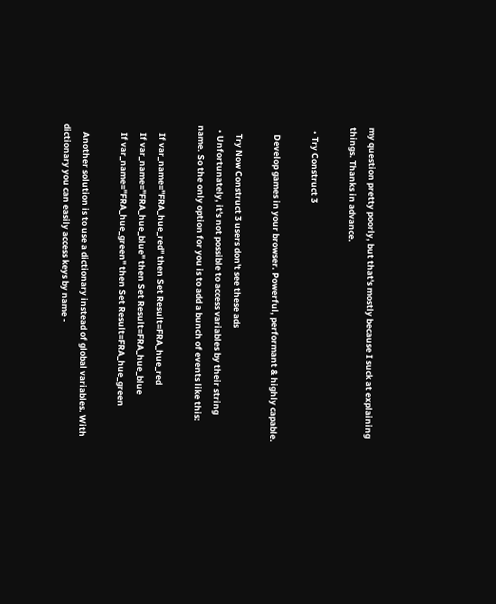my question pretty poorly, but that's mostly because I suck at explaining things. Thanks in advance.

  • Try Construct 3

    Develop games in your browser. Powerful, performant & highly capable.

    Try Now Construct 3 users don't see these ads
  • Unfortunately, it's not possible to access variables by their string name. So the only option for you is to add a bunch of events like this:

    If var_name="FRA_hue_red" then Set Result=FRA_hue_red
    If var_name="FRA_hue_blue" then Set Result=FRA_hue_blue
    If var_name="FRA_hue_green" then Set Result=FRA_hue_green

    Another solution is to use a dictionary instead of global variables. With dictionary you can easily access keys by name -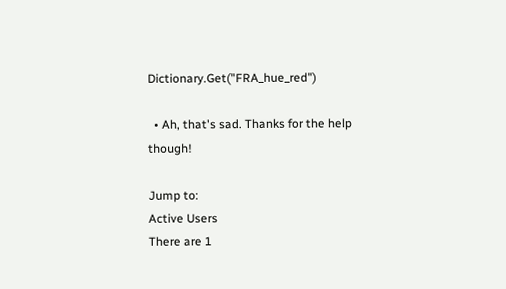Dictionary.Get("FRA_hue_red")

  • Ah, that's sad. Thanks for the help though!

Jump to:
Active Users
There are 1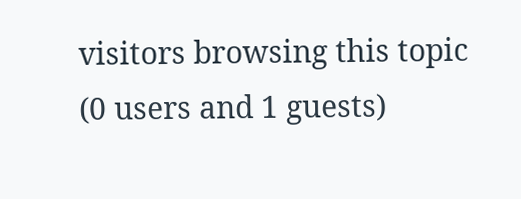visitors browsing this topic (0 users and 1 guests)